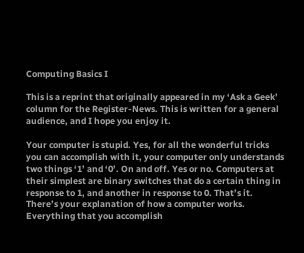Computing Basics I

This is a reprint that originally appeared in my ‘Ask a Geek’ column for the Register-News. This is written for a general audience, and I hope you enjoy it.

Your computer is stupid. Yes, for all the wonderful tricks you can accomplish with it, your computer only understands two things ‘1’ and ‘0’. On and off. Yes or no. Computers at their simplest are binary switches that do a certain thing in response to 1, and another in response to 0. That’s it. There’s your explanation of how a computer works. Everything that you accomplish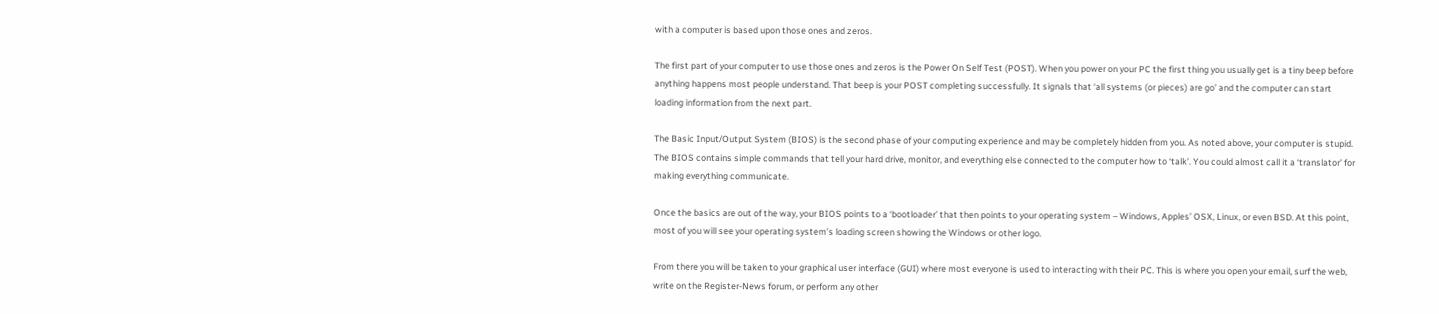with a computer is based upon those ones and zeros.

The first part of your computer to use those ones and zeros is the Power On Self Test (POST). When you power on your PC the first thing you usually get is a tiny beep before anything happens most people understand. That beep is your POST completing successfully. It signals that ‘all systems (or pieces) are go’ and the computer can start loading information from the next part.

The Basic Input/Output System (BIOS) is the second phase of your computing experience and may be completely hidden from you. As noted above, your computer is stupid. The BIOS contains simple commands that tell your hard drive, monitor, and everything else connected to the computer how to ‘talk’. You could almost call it a ‘translator’ for making everything communicate.

Once the basics are out of the way, your BIOS points to a ‘bootloader’ that then points to your operating system – Windows, Apples’ OSX, Linux, or even BSD. At this point, most of you will see your operating system’s loading screen showing the Windows or other logo.

From there you will be taken to your graphical user interface (GUI) where most everyone is used to interacting with their PC. This is where you open your email, surf the web, write on the Register-News forum, or perform any other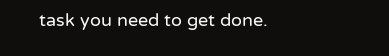task you need to get done.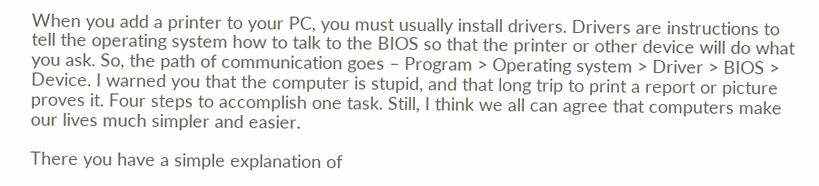When you add a printer to your PC, you must usually install drivers. Drivers are instructions to tell the operating system how to talk to the BIOS so that the printer or other device will do what you ask. So, the path of communication goes – Program > Operating system > Driver > BIOS > Device. I warned you that the computer is stupid, and that long trip to print a report or picture proves it. Four steps to accomplish one task. Still, I think we all can agree that computers make our lives much simpler and easier.

There you have a simple explanation of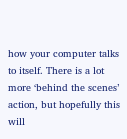how your computer talks to itself. There is a lot more ‘behind the scenes’ action, but hopefully this will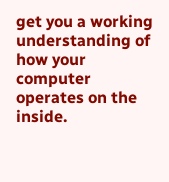get you a working understanding of how your computer operates on the inside.